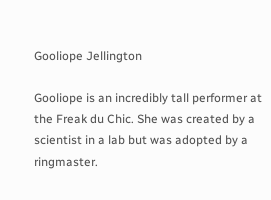Gooliope Jellington

Gooliope is an incredibly tall performer at the Freak du Chic. She was created by a scientist in a lab but was adopted by a ringmaster.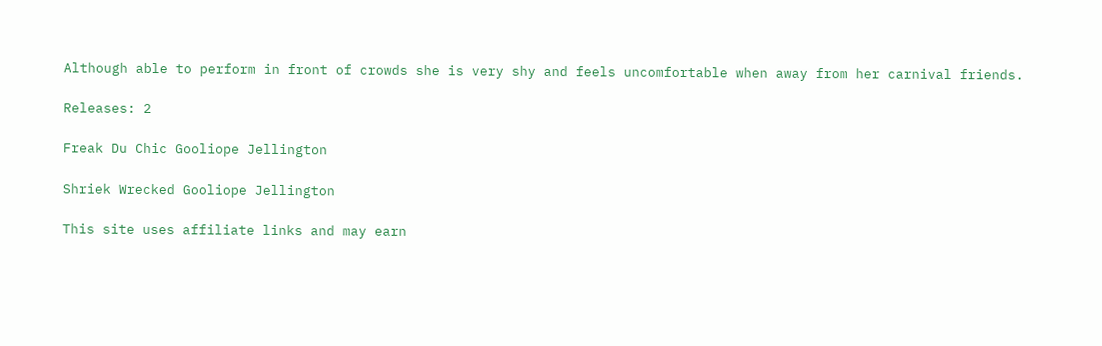Although able to perform in front of crowds she is very shy and feels uncomfortable when away from her carnival friends.

Releases: 2

Freak Du Chic Gooliope Jellington

Shriek Wrecked Gooliope Jellington

This site uses affiliate links and may earn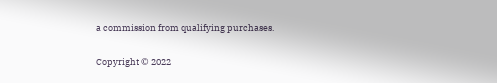a commission from qualifying purchases.

Copyright © 2022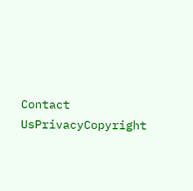Contact UsPrivacyCopyright